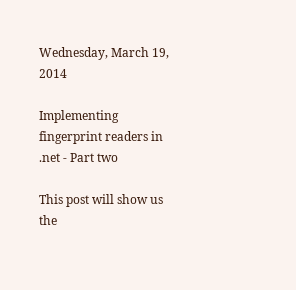Wednesday, March 19, 2014

Implementing fingerprint readers in .net - Part two

This post will show us the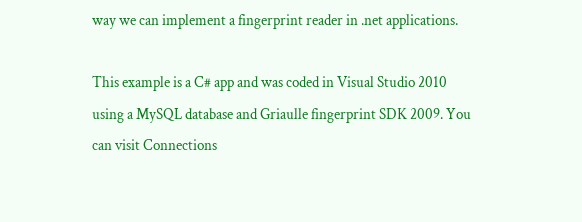way we can implement a fingerprint reader in .net applications.

This example is a C# app and was coded in Visual Studio 2010 using a MySQL database and Griaulle fingerprint SDK 2009. You can visit Connections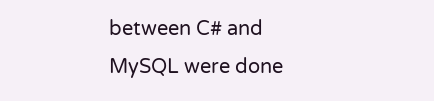between C# and MySQL were done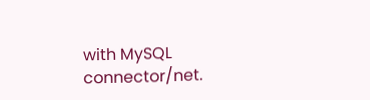with MySQL connector/net.